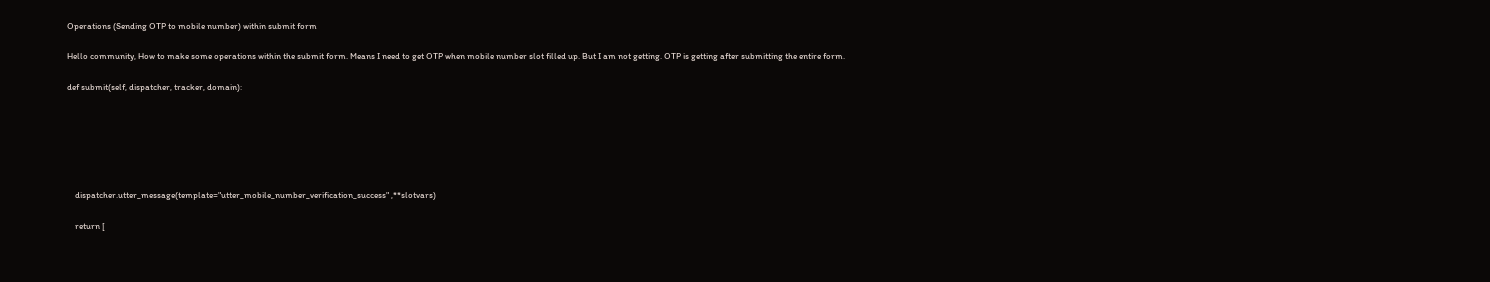Operations (Sending OTP to mobile number) within submit form

Hello community, How to make some operations within the submit form. Means I need to get OTP when mobile number slot filled up. But I am not getting. OTP is getting after submitting the entire form.

def submit(self, dispatcher, tracker, domain):






    dispatcher.utter_message(template="utter_mobile_number_verification_success" ,**slotvars)

    return [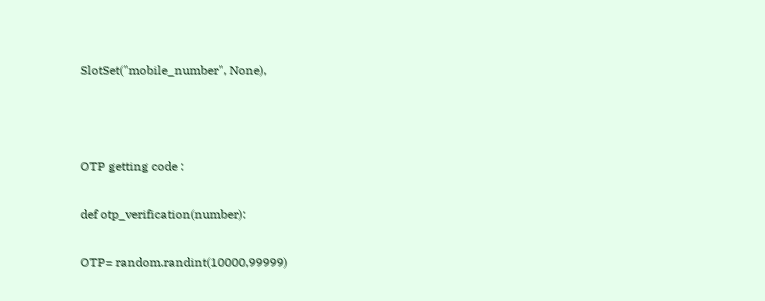SlotSet("mobile_number", None),



OTP getting code :

def otp_verification(number):

OTP= random.randint(10000,99999)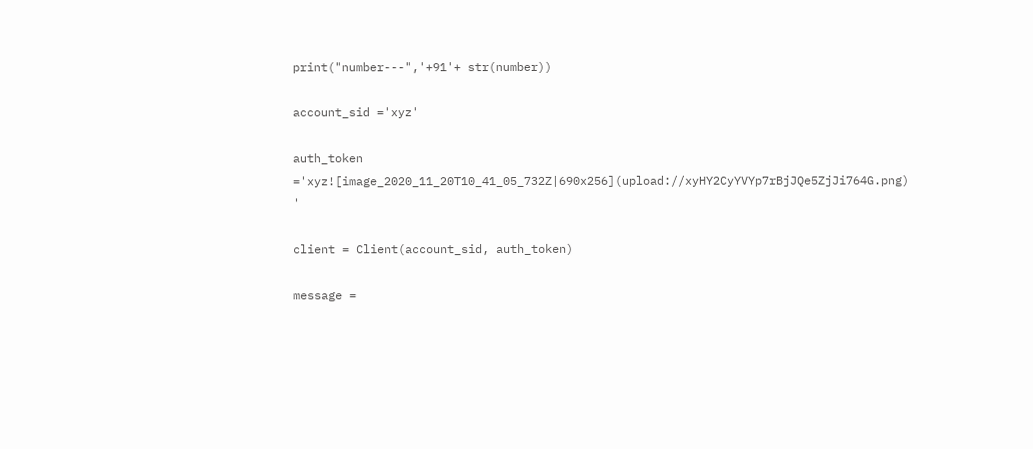print("number---",'+91'+ str(number))

account_sid ='xyz'

auth_token ='xyz![image_2020_11_20T10_41_05_732Z|690x256](upload://xyHY2CyYVYp7rBjJQe5ZjJi764G.png) '

client = Client(account_sid, auth_token)

message =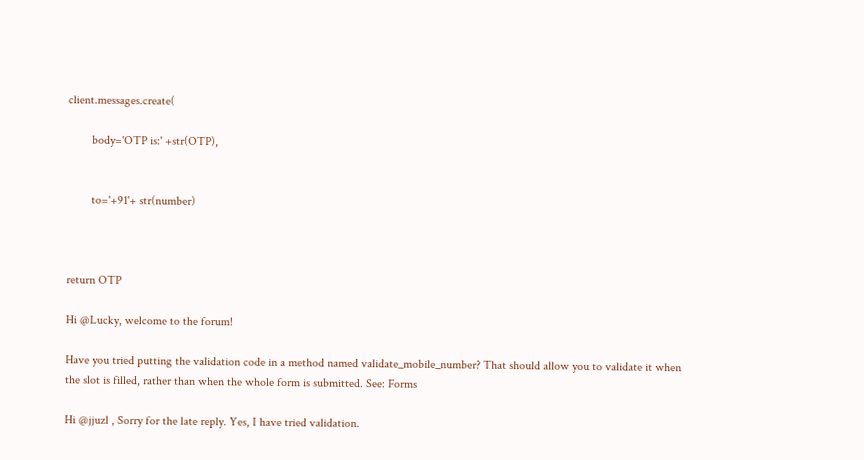client.messages.create(

        body='OTP is:' +str(OTP),


        to='+91'+ str(number)



return OTP

Hi @Lucky, welcome to the forum!

Have you tried putting the validation code in a method named validate_mobile_number? That should allow you to validate it when the slot is filled, rather than when the whole form is submitted. See: Forms

Hi @jjuzl , Sorry for the late reply. Yes, I have tried validation.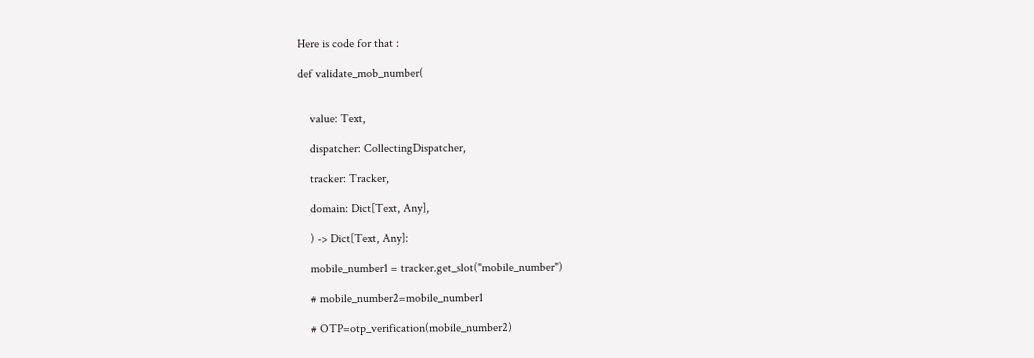Here is code for that :

def validate_mob_number(


    value: Text,

    dispatcher: CollectingDispatcher,

    tracker: Tracker,

    domain: Dict[Text, Any],

    ) -> Dict[Text, Any]:

    mobile_number1 = tracker.get_slot("mobile_number")

    # mobile_number2=mobile_number1

    # OTP=otp_verification(mobile_number2)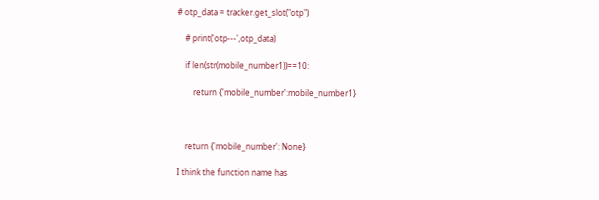# otp_data = tracker.get_slot("otp")

    # print('otp---',otp_data)

    if len(str(mobile_number1))==10:

        return {'mobile_number':mobile_number1}



    return {'mobile_number': None}

I think the function name has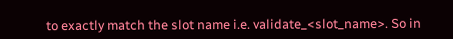to exactly match the slot name i.e. validate_<slot_name>. So in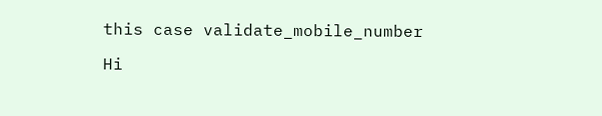this case validate_mobile_number

Hi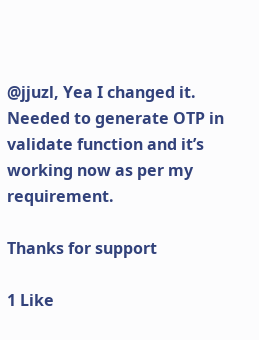@jjuzl, Yea I changed it. Needed to generate OTP in validate function and it’s working now as per my requirement.

Thanks for support

1 Like